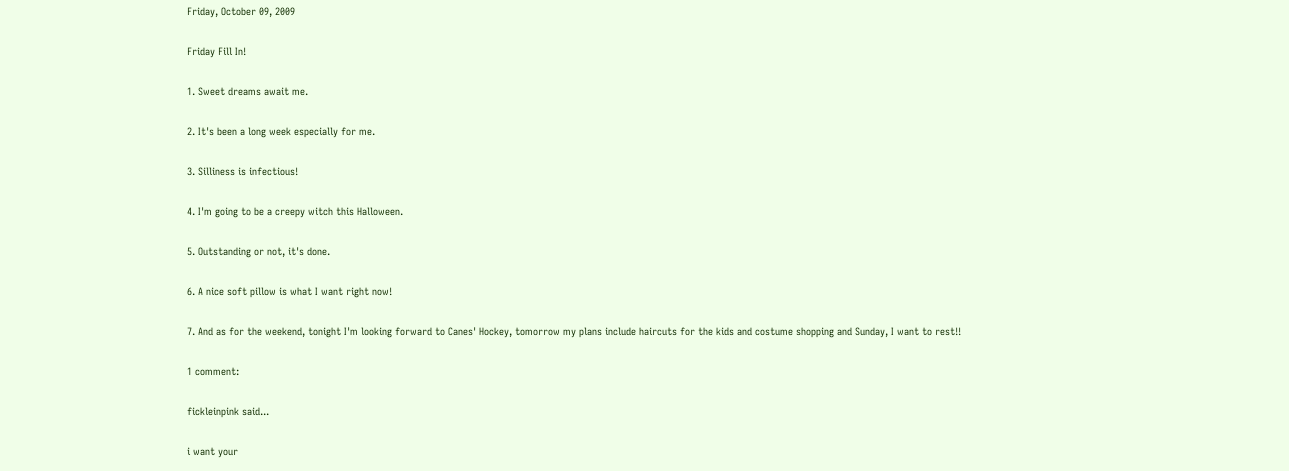Friday, October 09, 2009

Friday Fill In!

1. Sweet dreams await me.

2. It's been a long week especially for me.

3. Silliness is infectious!

4. I'm going to be a creepy witch this Halloween.

5. Outstanding or not, it's done.

6. A nice soft pillow is what I want right now!

7. And as for the weekend, tonight I'm looking forward to Canes' Hockey, tomorrow my plans include haircuts for the kids and costume shopping and Sunday, I want to rest!!

1 comment:

fickleinpink said...

i want your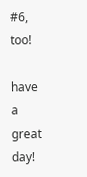#6, too!

have a great day!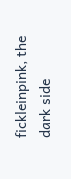fickleinpink, the dark side